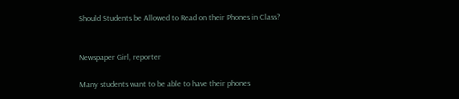Should Students be Allowed to Read on their Phones in Class?


Newspaper Girl, reporter

Many students want to be able to have their phones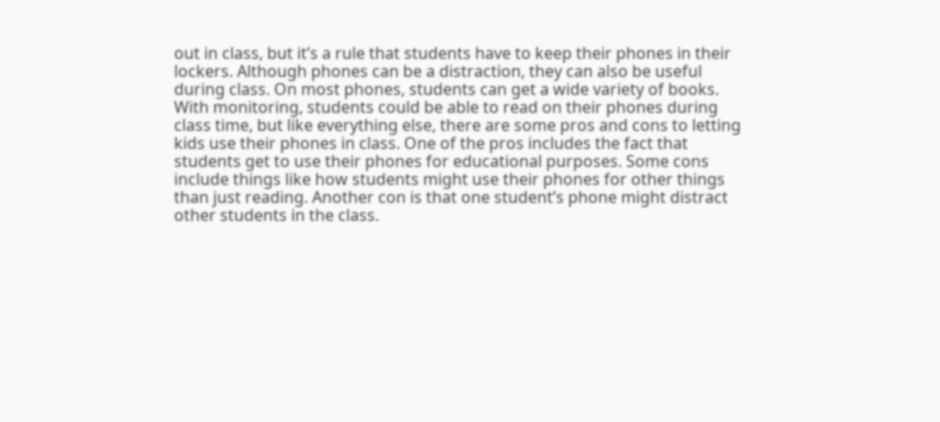out in class, but it’s a rule that students have to keep their phones in their lockers. Although phones can be a distraction, they can also be useful during class. On most phones, students can get a wide variety of books. With monitoring, students could be able to read on their phones during class time, but like everything else, there are some pros and cons to letting kids use their phones in class. One of the pros includes the fact that students get to use their phones for educational purposes. Some cons include things like how students might use their phones for other things than just reading. Another con is that one student’s phone might distract other students in the class.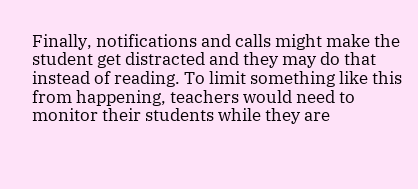Finally, notifications and calls might make the student get distracted and they may do that instead of reading. To limit something like this from happening, teachers would need to monitor their students while they are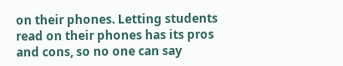on their phones. Letting students read on their phones has its pros and cons, so no one can say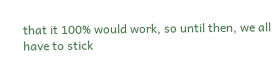that it 100% would work, so until then, we all have to stick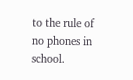to the rule of no phones in school.